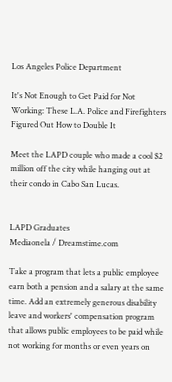Los Angeles Police Department

It's Not Enough to Get Paid for Not Working: These L.A. Police and Firefighters Figured Out How to Double It

Meet the LAPD couple who made a cool $2 million off the city while hanging out at their condo in Cabo San Lucas.


LAPD Graduates
Mediaonela / Dreamstime.com

Take a program that lets a public employee earn both a pension and a salary at the same time. Add an extremely generous disability leave and workers' compensation program that allows public employees to be paid while not working for months or even years on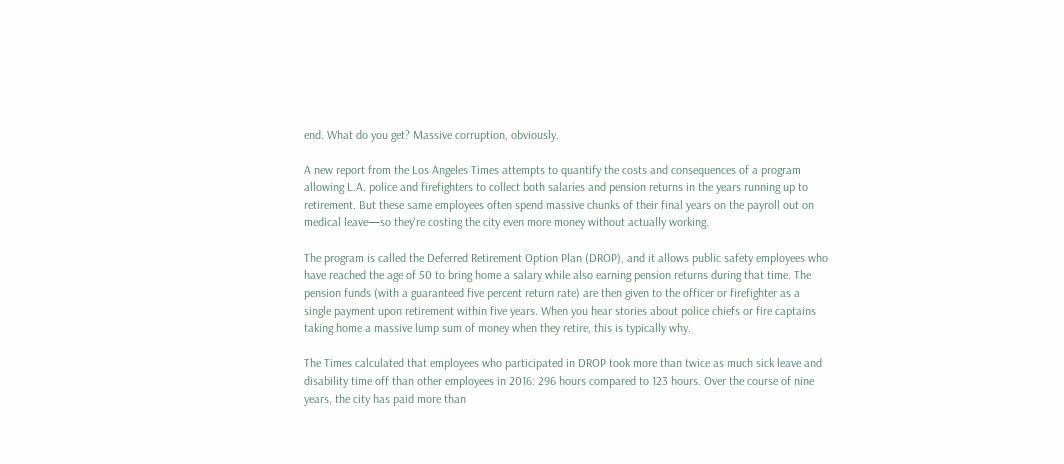end. What do you get? Massive corruption, obviously.

A new report from the Los Angeles Times attempts to quantify the costs and consequences of a program allowing L.A. police and firefighters to collect both salaries and pension returns in the years running up to retirement. But these same employees often spend massive chunks of their final years on the payroll out on medical leave—so they're costing the city even more money without actually working.

The program is called the Deferred Retirement Option Plan (DROP), and it allows public safety employees who have reached the age of 50 to bring home a salary while also earning pension returns during that time. The pension funds (with a guaranteed five percent return rate) are then given to the officer or firefighter as a single payment upon retirement within five years. When you hear stories about police chiefs or fire captains taking home a massive lump sum of money when they retire, this is typically why.

The Times calculated that employees who participated in DROP took more than twice as much sick leave and disability time off than other employees in 2016: 296 hours compared to 123 hours. Over the course of nine years, the city has paid more than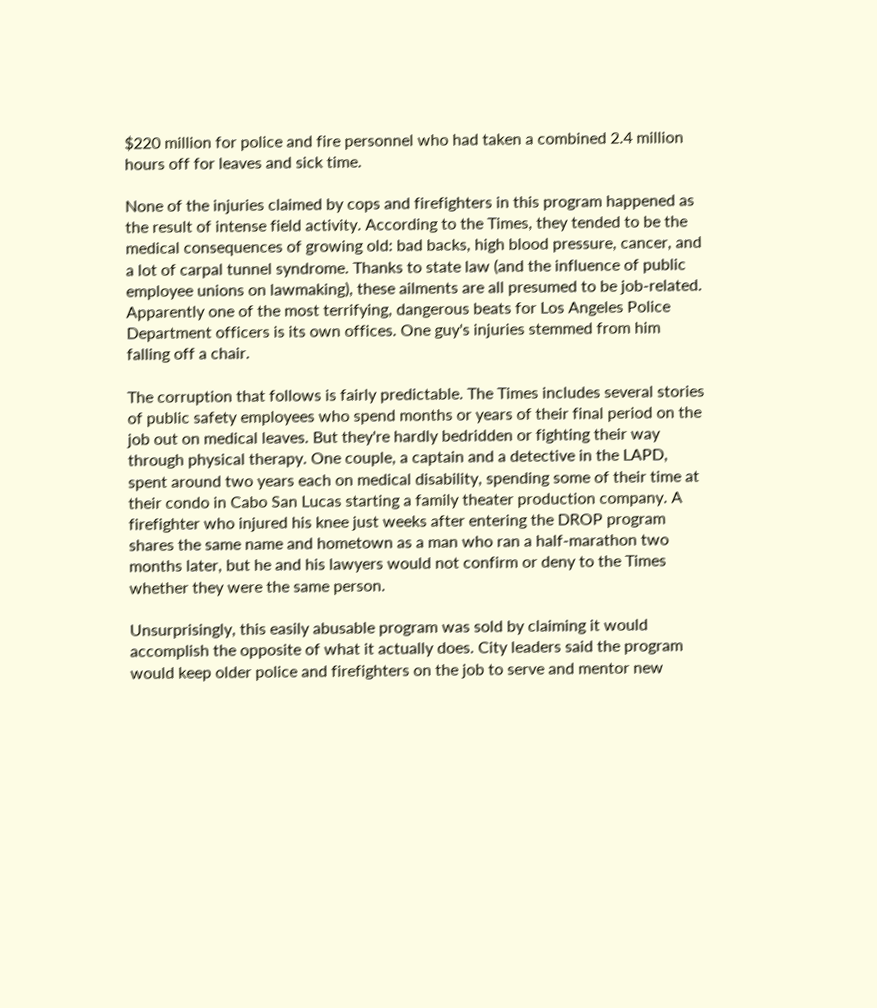$220 million for police and fire personnel who had taken a combined 2.4 million hours off for leaves and sick time.

None of the injuries claimed by cops and firefighters in this program happened as the result of intense field activity. According to the Times, they tended to be the medical consequences of growing old: bad backs, high blood pressure, cancer, and a lot of carpal tunnel syndrome. Thanks to state law (and the influence of public employee unions on lawmaking), these ailments are all presumed to be job-related. Apparently one of the most terrifying, dangerous beats for Los Angeles Police Department officers is its own offices. One guy's injuries stemmed from him falling off a chair.

The corruption that follows is fairly predictable. The Times includes several stories of public safety employees who spend months or years of their final period on the job out on medical leaves. But they're hardly bedridden or fighting their way through physical therapy. One couple, a captain and a detective in the LAPD, spent around two years each on medical disability, spending some of their time at their condo in Cabo San Lucas starting a family theater production company. A firefighter who injured his knee just weeks after entering the DROP program shares the same name and hometown as a man who ran a half-marathon two months later, but he and his lawyers would not confirm or deny to the Times whether they were the same person.

Unsurprisingly, this easily abusable program was sold by claiming it would accomplish the opposite of what it actually does. City leaders said the program would keep older police and firefighters on the job to serve and mentor new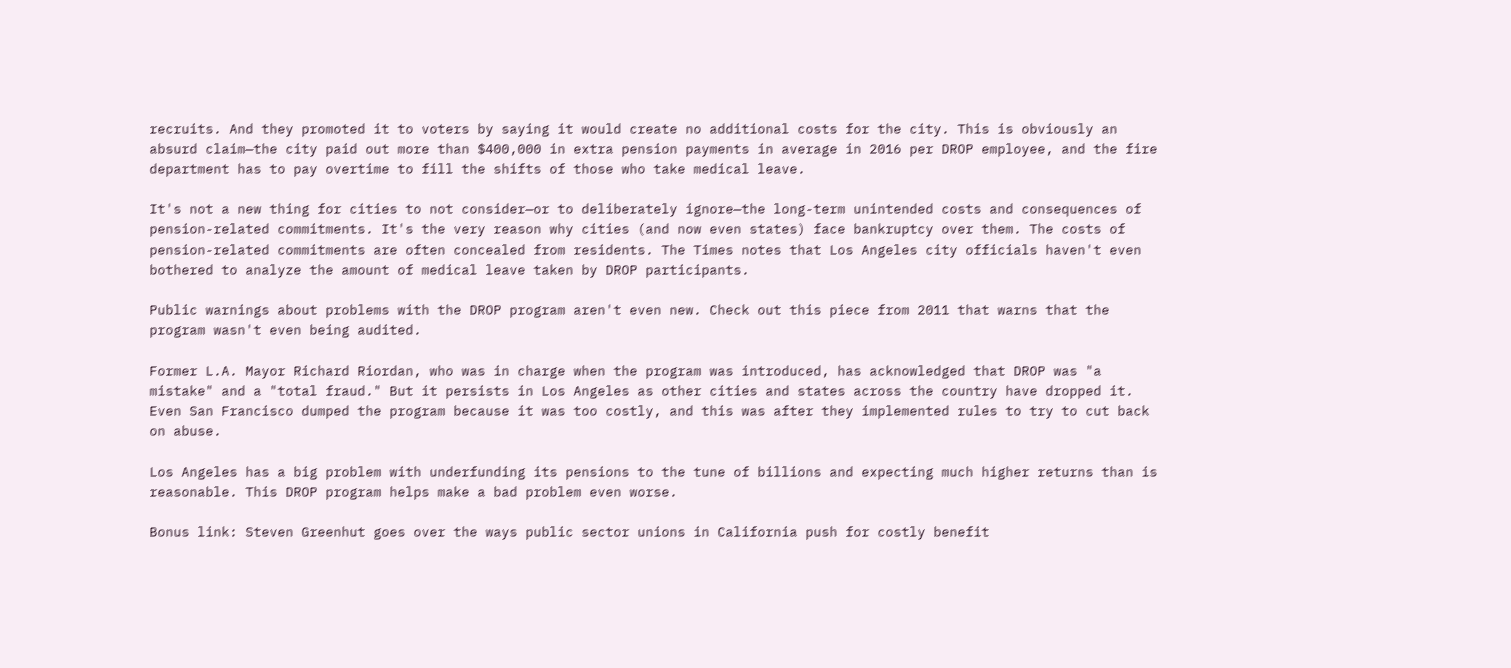recruits. And they promoted it to voters by saying it would create no additional costs for the city. This is obviously an absurd claim—the city paid out more than $400,000 in extra pension payments in average in 2016 per DROP employee, and the fire department has to pay overtime to fill the shifts of those who take medical leave.

It's not a new thing for cities to not consider—or to deliberately ignore—the long-term unintended costs and consequences of pension-related commitments. It's the very reason why cities (and now even states) face bankruptcy over them. The costs of pension-related commitments are often concealed from residents. The Times notes that Los Angeles city officials haven't even bothered to analyze the amount of medical leave taken by DROP participants.

Public warnings about problems with the DROP program aren't even new. Check out this piece from 2011 that warns that the program wasn't even being audited.

Former L.A. Mayor Richard Riordan, who was in charge when the program was introduced, has acknowledged that DROP was "a mistake" and a "total fraud." But it persists in Los Angeles as other cities and states across the country have dropped it. Even San Francisco dumped the program because it was too costly, and this was after they implemented rules to try to cut back on abuse.

Los Angeles has a big problem with underfunding its pensions to the tune of billions and expecting much higher returns than is reasonable. This DROP program helps make a bad problem even worse.

Bonus link: Steven Greenhut goes over the ways public sector unions in California push for costly benefit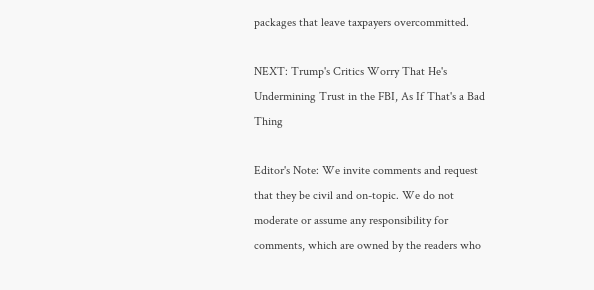packages that leave taxpayers overcommitted.

NEXT: Trump's Critics Worry That He's Undermining Trust in the FBI, As If That's a Bad Thing

Editor's Note: We invite comments and request that they be civil and on-topic. We do not moderate or assume any responsibility for comments, which are owned by the readers who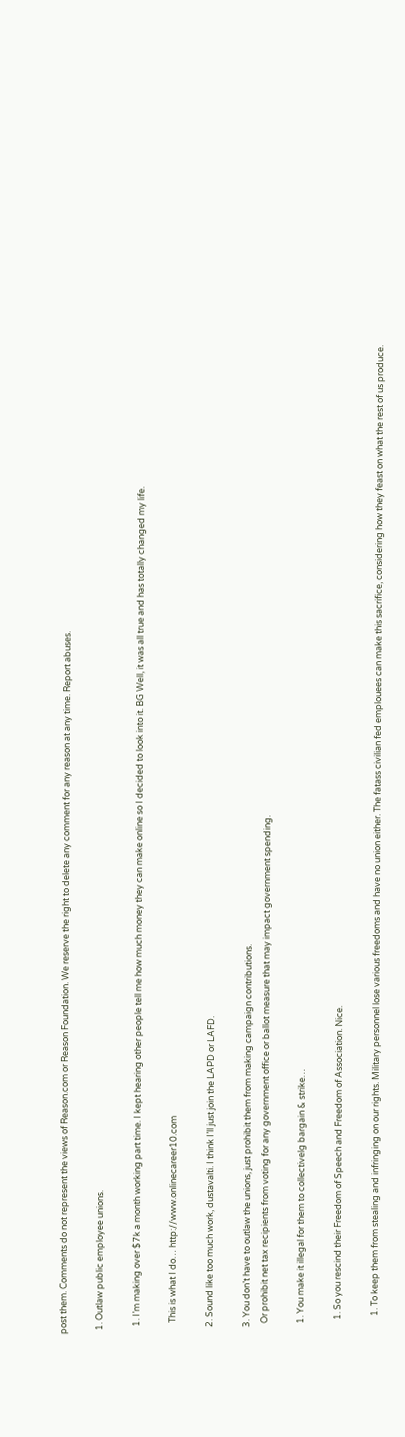post them. Comments do not represent the views of Reason.com or Reason Foundation. We reserve the right to delete any comment for any reason at any time. Report abuses.

  1. Outlaw public employee unions.

    1. I’m making over $7k a month working part time. I kept hearing other people tell me how much money they can make online so I decided to look into it. BG Well, it was all true and has totally changed my life.

      This is what I do… http://www.onlinecareer10.com

    2. Sound like too much work, dustavalti. I think I’ll just join the LAPD or LAFD.

    3. You don’t have to outlaw the unions, just prohibit them from making campaign contributions.
      Or prohibit net tax recipients from voting for any government office or ballot measure that may impact government spending.

      1. You make it illegal for them to collectivelg bargain & strike…

        1. So you rescind their Freedom of Speech and Freedom of Association. Nice.

          1. To keep them from stealing and infringing on our rights. Military personnel lose various freedoms and have no union either. The fatass civilian fed emplouees can make this sacrifice, considering how they feast on what the rest of us produce.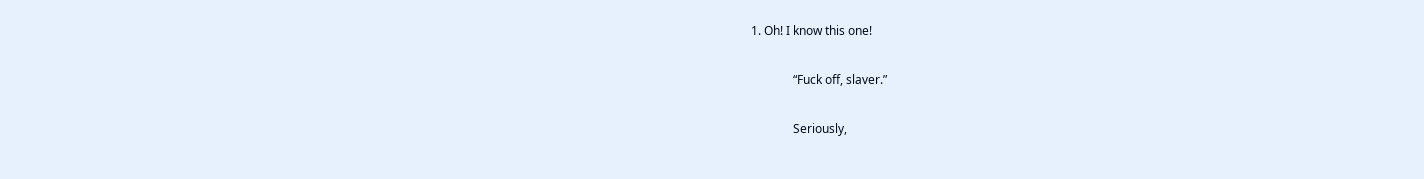1. Oh! I know this one!

              “Fuck off, slaver.”

              Seriously,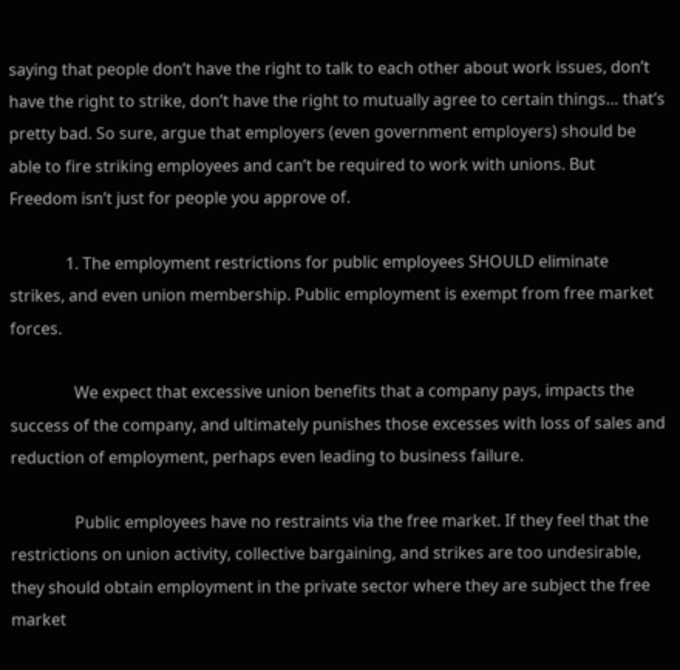saying that people don’t have the right to talk to each other about work issues, don’t have the right to strike, don’t have the right to mutually agree to certain things… that’s pretty bad. So sure, argue that employers (even government employers) should be able to fire striking employees and can’t be required to work with unions. But Freedom isn’t just for people you approve of.

              1. The employment restrictions for public employees SHOULD eliminate strikes, and even union membership. Public employment is exempt from free market forces.

                We expect that excessive union benefits that a company pays, impacts the success of the company, and ultimately punishes those excesses with loss of sales and reduction of employment, perhaps even leading to business failure.

                Public employees have no restraints via the free market. If they feel that the restrictions on union activity, collective bargaining, and strikes are too undesirable, they should obtain employment in the private sector where they are subject the free market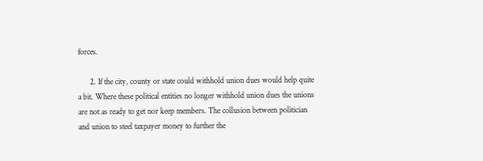forces.

      2. If the city, county or state could withhold union dues would help quite a bit. Where these political entities no longer withhold union dues the unions are not as ready to get nor keep members. The collusion between politician and union to steel taxpayer money to further the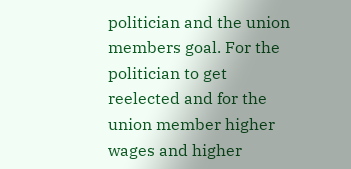politician and the union members goal. For the politician to get reelected and for the union member higher wages and higher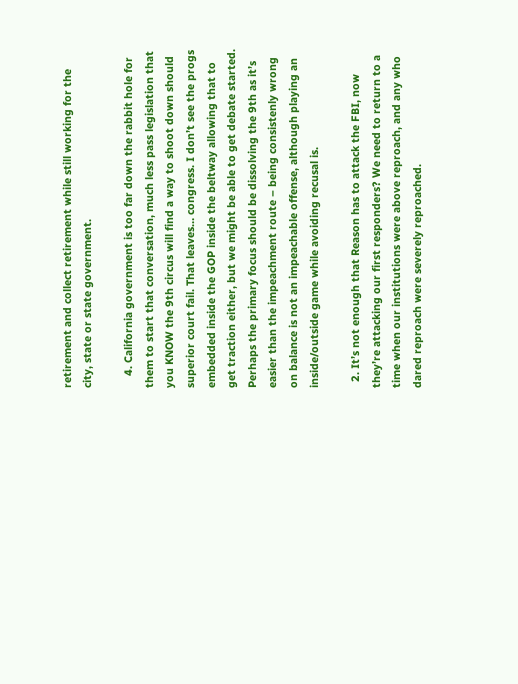retirement and collect retirement while still working for the city, state or state government.

    4. California government is too far down the rabbit hole for them to start that conversation, much less pass legislation that you KNOW the 9th circus will find a way to shoot down should superior court fail. That leaves… congress. I don’t see the progs embedded inside the GOP inside the beltway allowing that to get traction either, but we might be able to get debate started. Perhaps the primary focus should be dissolving the 9th as it’s easier than the impeachment route – being consistenly wrong on balance is not an impeachable offense, although playing an inside/outside game while avoiding recusal is.

  2. It’s not enough that Reason has to attack the FBI, now they’re attacking our first responders? We need to return to a time when our institutions were above reproach, and any who dared reproach were severely reproached.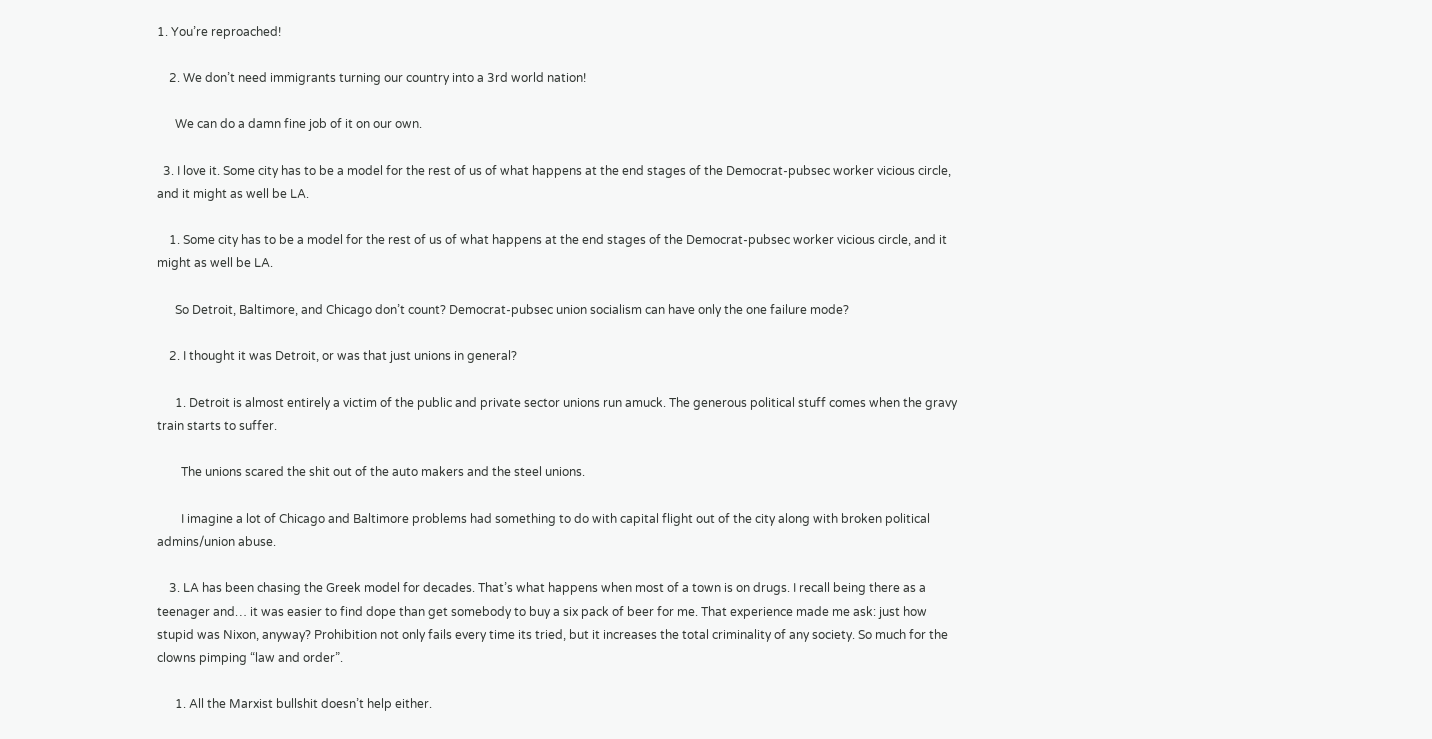1. You’re reproached!

    2. We don’t need immigrants turning our country into a 3rd world nation!

      We can do a damn fine job of it on our own.

  3. I love it. Some city has to be a model for the rest of us of what happens at the end stages of the Democrat-pubsec worker vicious circle, and it might as well be LA.

    1. Some city has to be a model for the rest of us of what happens at the end stages of the Democrat-pubsec worker vicious circle, and it might as well be LA.

      So Detroit, Baltimore, and Chicago don’t count? Democrat-pubsec union socialism can have only the one failure mode?

    2. I thought it was Detroit, or was that just unions in general?

      1. Detroit is almost entirely a victim of the public and private sector unions run amuck. The generous political stuff comes when the gravy train starts to suffer.

        The unions scared the shit out of the auto makers and the steel unions.

        I imagine a lot of Chicago and Baltimore problems had something to do with capital flight out of the city along with broken political admins/union abuse.

    3. LA has been chasing the Greek model for decades. That’s what happens when most of a town is on drugs. I recall being there as a teenager and… it was easier to find dope than get somebody to buy a six pack of beer for me. That experience made me ask: just how stupid was Nixon, anyway? Prohibition not only fails every time its tried, but it increases the total criminality of any society. So much for the clowns pimping “law and order”.

      1. All the Marxist bullshit doesn’t help either.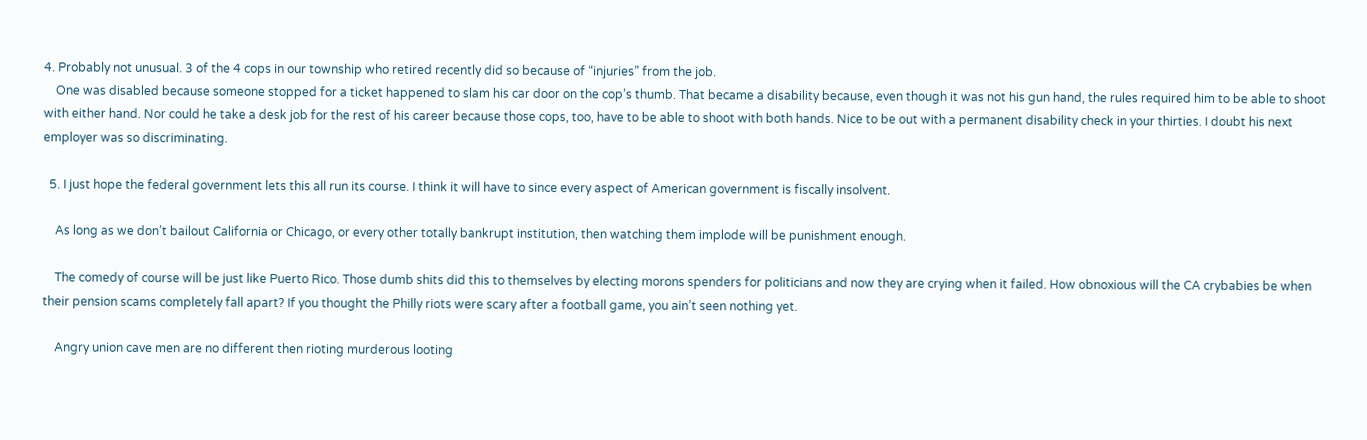4. Probably not unusual. 3 of the 4 cops in our township who retired recently did so because of “injuries” from the job.
    One was disabled because someone stopped for a ticket happened to slam his car door on the cop’s thumb. That became a disability because, even though it was not his gun hand, the rules required him to be able to shoot with either hand. Nor could he take a desk job for the rest of his career because those cops, too, have to be able to shoot with both hands. Nice to be out with a permanent disability check in your thirties. I doubt his next employer was so discriminating.

  5. I just hope the federal government lets this all run its course. I think it will have to since every aspect of American government is fiscally insolvent.

    As long as we don’t bailout California or Chicago, or every other totally bankrupt institution, then watching them implode will be punishment enough.

    The comedy of course will be just like Puerto Rico. Those dumb shits did this to themselves by electing morons spenders for politicians and now they are crying when it failed. How obnoxious will the CA crybabies be when their pension scams completely fall apart? If you thought the Philly riots were scary after a football game, you ain’t seen nothing yet.

    Angry union cave men are no different then rioting murderous looting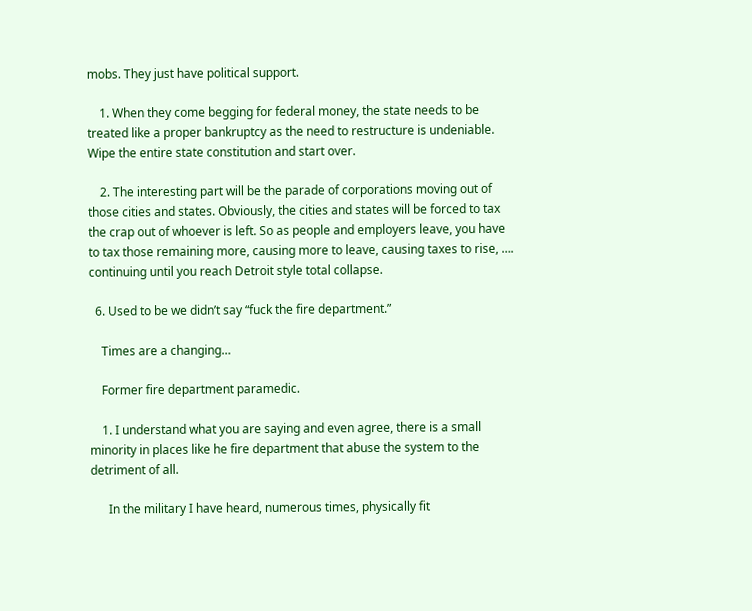mobs. They just have political support.

    1. When they come begging for federal money, the state needs to be treated like a proper bankruptcy as the need to restructure is undeniable. Wipe the entire state constitution and start over.

    2. The interesting part will be the parade of corporations moving out of those cities and states. Obviously, the cities and states will be forced to tax the crap out of whoever is left. So as people and employers leave, you have to tax those remaining more, causing more to leave, causing taxes to rise, …. continuing until you reach Detroit style total collapse.

  6. Used to be we didn’t say “fuck the fire department.”

    Times are a changing…

    Former fire department paramedic.

    1. I understand what you are saying and even agree, there is a small minority in places like he fire department that abuse the system to the detriment of all.

      In the military I have heard, numerous times, physically fit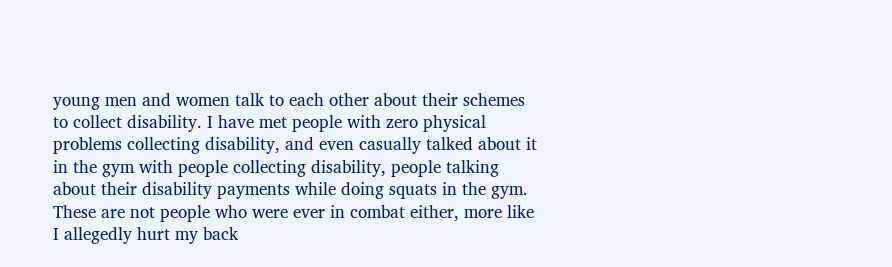young men and women talk to each other about their schemes to collect disability. I have met people with zero physical problems collecting disability, and even casually talked about it in the gym with people collecting disability, people talking about their disability payments while doing squats in the gym. These are not people who were ever in combat either, more like I allegedly hurt my back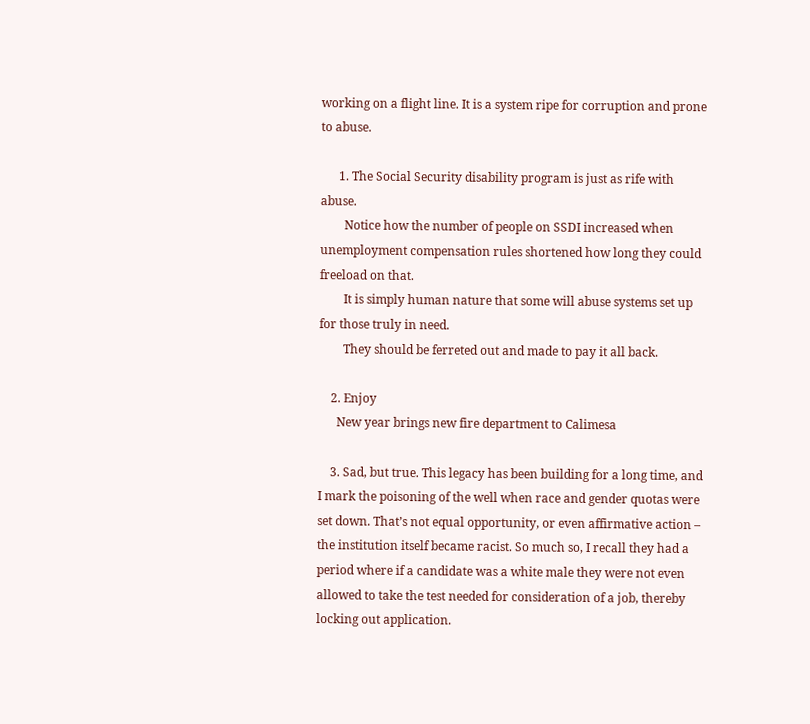working on a flight line. It is a system ripe for corruption and prone to abuse.

      1. The Social Security disability program is just as rife with abuse.
        Notice how the number of people on SSDI increased when unemployment compensation rules shortened how long they could freeload on that.
        It is simply human nature that some will abuse systems set up for those truly in need.
        They should be ferreted out and made to pay it all back.

    2. Enjoy
      New year brings new fire department to Calimesa

    3. Sad, but true. This legacy has been building for a long time, and I mark the poisoning of the well when race and gender quotas were set down. That’s not equal opportunity, or even affirmative action – the institution itself became racist. So much so, I recall they had a period where if a candidate was a white male they were not even allowed to take the test needed for consideration of a job, thereby locking out application.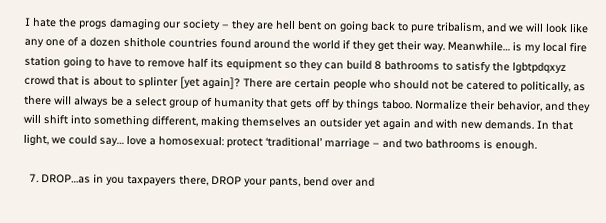I hate the progs damaging our society – they are hell bent on going back to pure tribalism, and we will look like any one of a dozen shithole countries found around the world if they get their way. Meanwhile… is my local fire station going to have to remove half its equipment so they can build 8 bathrooms to satisfy the lgbtpdqxyz crowd that is about to splinter [yet again]? There are certain people who should not be catered to politically, as there will always be a select group of humanity that gets off by things taboo. Normalize their behavior, and they will shift into something different, making themselves an outsider yet again and with new demands. In that light, we could say… love a homosexual: protect ‘traditional’ marriage – and two bathrooms is enough.

  7. DROP…as in you taxpayers there, DROP your pants, bend over and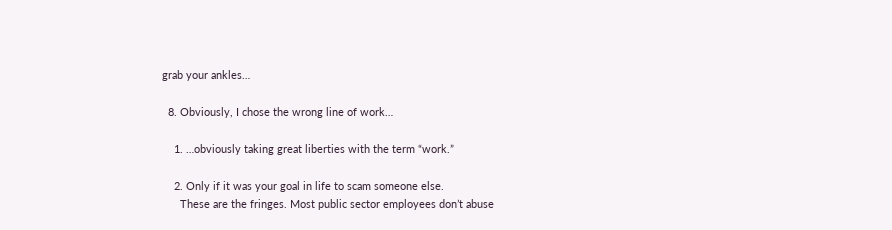grab your ankles…

  8. Obviously, I chose the wrong line of work…

    1. …obviously taking great liberties with the term “work.”

    2. Only if it was your goal in life to scam someone else.
      These are the fringes. Most public sector employees don’t abuse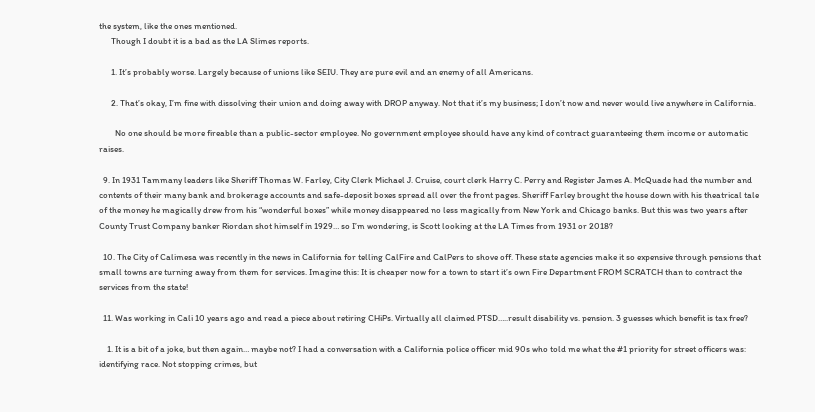the system, like the ones mentioned.
      Though I doubt it is a bad as the LA Slimes reports.

      1. It’s probably worse. Largely because of unions like SEIU. They are pure evil and an enemy of all Americans.

      2. That’s okay, I’m fine with dissolving their union and doing away with DROP anyway. Not that it’s my business; I don’t now and never would live anywhere in California.

        No one should be more fireable than a public-sector employee. No government employee should have any kind of contract guaranteeing them income or automatic raises.

  9. In 1931 Tammany leaders like Sheriff Thomas W. Farley, City Clerk Michael J. Cruise, court clerk Harry C. Perry and Register James A. McQuade had the number and contents of their many bank and brokerage accounts and safe-deposit boxes spread all over the front pages. Sheriff Farley brought the house down with his theatrical tale of the money he magically drew from his “wonderful boxes” while money disappeared no less magically from New York and Chicago banks. But this was two years after County Trust Company banker Riordan shot himself in 1929… so I’m wondering, is Scott looking at the LA Times from 1931 or 2018?

  10. The City of Calimesa was recently in the news in California for telling CalFire and CalPers to shove off. These state agencies make it so expensive through pensions that small towns are turning away from them for services. Imagine this: It is cheaper now for a town to start it’s own Fire Department FROM SCRATCH than to contract the services from the state!

  11. Was working in Cali 10 years ago and read a piece about retiring CHiPs. Virtually all claimed PTSD…..result disability vs. pension. 3 guesses which benefit is tax free?

    1. It is a bit of a joke, but then again… maybe not? I had a conversation with a California police officer mid 90s who told me what the #1 priority for street officers was: identifying race. Not stopping crimes, but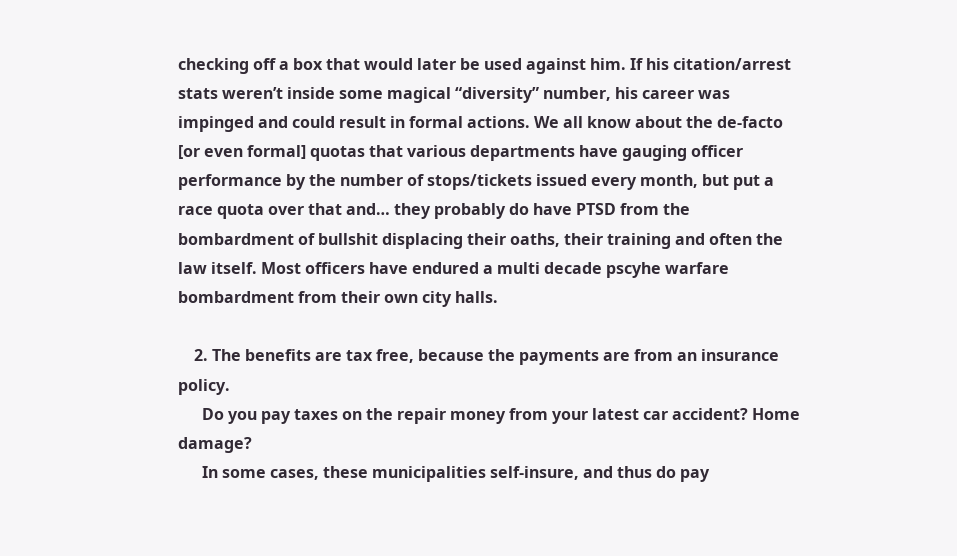checking off a box that would later be used against him. If his citation/arrest stats weren’t inside some magical “diversity” number, his career was impinged and could result in formal actions. We all know about the de-facto [or even formal] quotas that various departments have gauging officer performance by the number of stops/tickets issued every month, but put a race quota over that and… they probably do have PTSD from the bombardment of bullshit displacing their oaths, their training and often the law itself. Most officers have endured a multi decade pscyhe warfare bombardment from their own city halls.

    2. The benefits are tax free, because the payments are from an insurance policy.
      Do you pay taxes on the repair money from your latest car accident? Home damage?
      In some cases, these municipalities self-insure, and thus do pay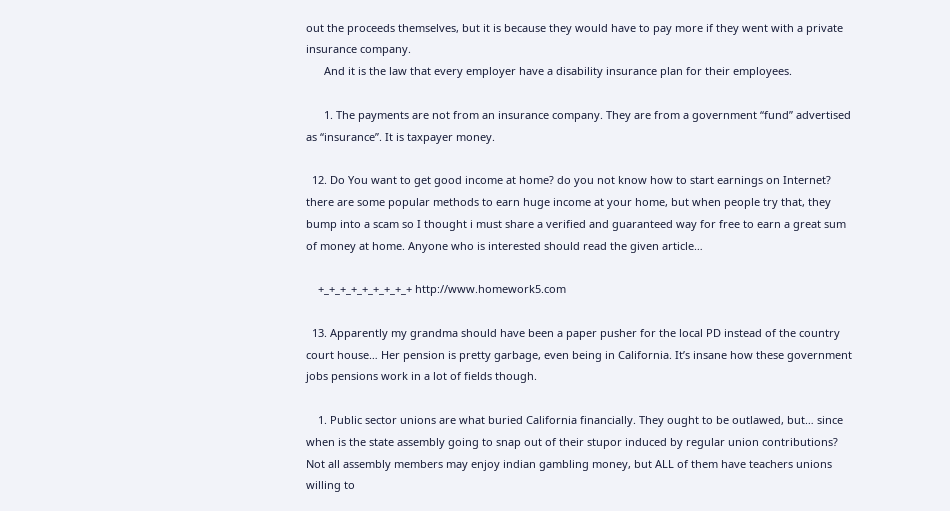out the proceeds themselves, but it is because they would have to pay more if they went with a private insurance company.
      And it is the law that every employer have a disability insurance plan for their employees.

      1. The payments are not from an insurance company. They are from a government “fund” advertised as “insurance”. It is taxpayer money.

  12. Do You want to get good income at home? do you not know how to start earnings on Internet? there are some popular methods to earn huge income at your home, but when people try that, they bump into a scam so I thought i must share a verified and guaranteed way for free to earn a great sum of money at home. Anyone who is interested should read the given article…

    +_+_+_+_+_+_+_+_+ http://www.homework5.com

  13. Apparently my grandma should have been a paper pusher for the local PD instead of the country court house… Her pension is pretty garbage, even being in California. It’s insane how these government jobs pensions work in a lot of fields though.

    1. Public sector unions are what buried California financially. They ought to be outlawed, but… since when is the state assembly going to snap out of their stupor induced by regular union contributions? Not all assembly members may enjoy indian gambling money, but ALL of them have teachers unions willing to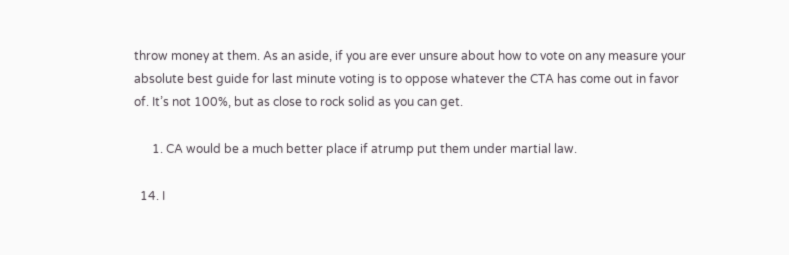throw money at them. As an aside, if you are ever unsure about how to vote on any measure your absolute best guide for last minute voting is to oppose whatever the CTA has come out in favor of. It’s not 100%, but as close to rock solid as you can get.

      1. CA would be a much better place if atrump put them under martial law.

  14. I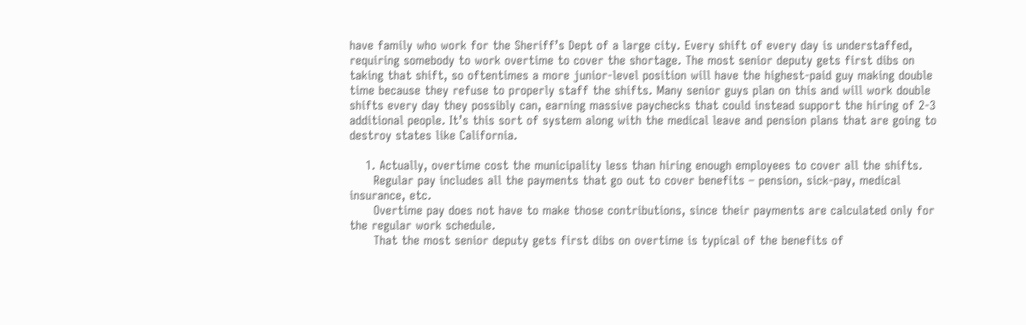have family who work for the Sheriff’s Dept of a large city. Every shift of every day is understaffed, requiring somebody to work overtime to cover the shortage. The most senior deputy gets first dibs on taking that shift, so oftentimes a more junior-level position will have the highest-paid guy making double time because they refuse to properly staff the shifts. Many senior guys plan on this and will work double shifts every day they possibly can, earning massive paychecks that could instead support the hiring of 2-3 additional people. It’s this sort of system along with the medical leave and pension plans that are going to destroy states like California.

    1. Actually, overtime cost the municipality less than hiring enough employees to cover all the shifts.
      Regular pay includes all the payments that go out to cover benefits – pension, sick-pay, medical insurance, etc.
      Overtime pay does not have to make those contributions, since their payments are calculated only for the regular work schedule.
      That the most senior deputy gets first dibs on overtime is typical of the benefits of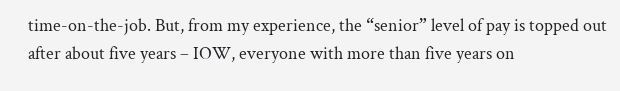time-on-the-job. But, from my experience, the “senior” level of pay is topped out after about five years – IOW, everyone with more than five years on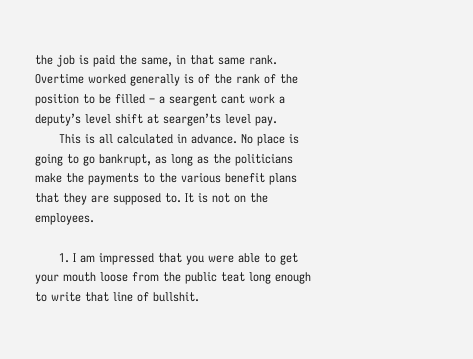the job is paid the same, in that same rank. Overtime worked generally is of the rank of the position to be filled – a seargent cant work a deputy’s level shift at seargen’ts level pay.
      This is all calculated in advance. No place is going to go bankrupt, as long as the politicians make the payments to the various benefit plans that they are supposed to. It is not on the employees.

      1. I am impressed that you were able to get your mouth loose from the public teat long enough to write that line of bullshit.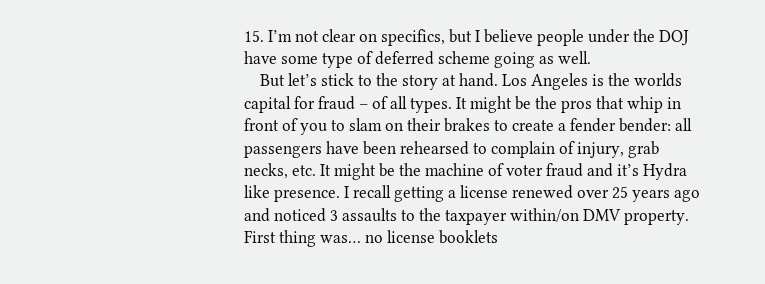15. I’m not clear on specifics, but I believe people under the DOJ have some type of deferred scheme going as well.
    But let’s stick to the story at hand. Los Angeles is the worlds capital for fraud – of all types. It might be the pros that whip in front of you to slam on their brakes to create a fender bender: all passengers have been rehearsed to complain of injury, grab necks, etc. It might be the machine of voter fraud and it’s Hydra like presence. I recall getting a license renewed over 25 years ago and noticed 3 assaults to the taxpayer within/on DMV property. First thing was… no license booklets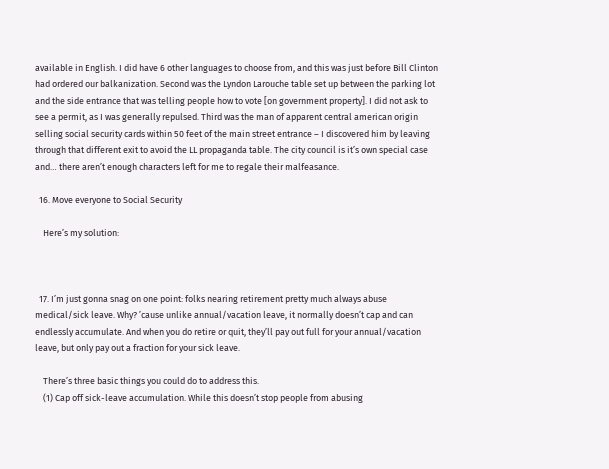available in English. I did have 6 other languages to choose from, and this was just before Bill Clinton had ordered our balkanization. Second was the Lyndon Larouche table set up between the parking lot and the side entrance that was telling people how to vote [on government property]. I did not ask to see a permit, as I was generally repulsed. Third was the man of apparent central american origin selling social security cards within 50 feet of the main street entrance – I discovered him by leaving through that different exit to avoid the LL propaganda table. The city council is it’s own special case and… there aren’t enough characters left for me to regale their malfeasance.

  16. Move everyone to Social Security

    Here’s my solution:



  17. I’m just gonna snag on one point: folks nearing retirement pretty much always abuse medical/sick leave. Why? ’cause unlike annual/vacation leave, it normally doesn’t cap and can endlessly accumulate. And when you do retire or quit, they’ll pay out full for your annual/vacation leave, but only pay out a fraction for your sick leave.

    There’s three basic things you could do to address this.
    (1) Cap off sick-leave accumulation. While this doesn’t stop people from abusing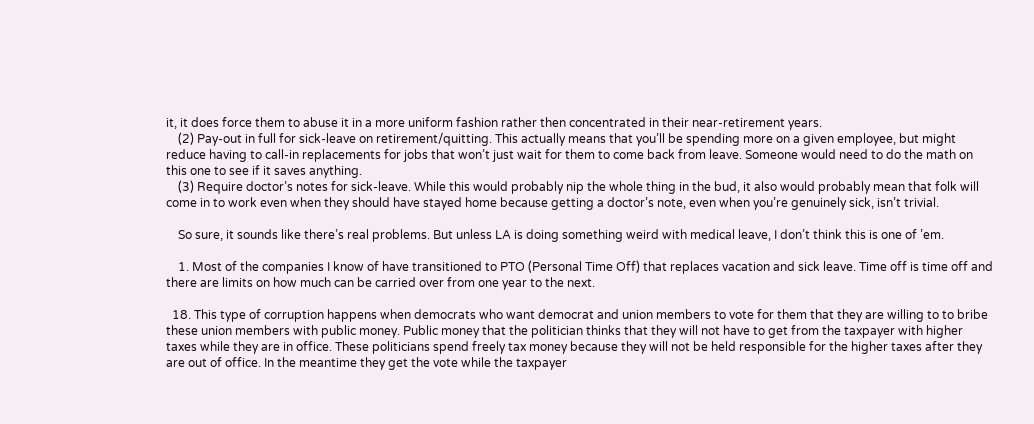it, it does force them to abuse it in a more uniform fashion rather then concentrated in their near-retirement years.
    (2) Pay-out in full for sick-leave on retirement/quitting. This actually means that you’ll be spending more on a given employee, but might reduce having to call-in replacements for jobs that won’t just wait for them to come back from leave. Someone would need to do the math on this one to see if it saves anything.
    (3) Require doctor’s notes for sick-leave. While this would probably nip the whole thing in the bud, it also would probably mean that folk will come in to work even when they should have stayed home because getting a doctor’s note, even when you’re genuinely sick, isn’t trivial.

    So sure, it sounds like there’s real problems. But unless LA is doing something weird with medical leave, I don’t think this is one of ’em.

    1. Most of the companies I know of have transitioned to PTO (Personal Time Off) that replaces vacation and sick leave. Time off is time off and there are limits on how much can be carried over from one year to the next.

  18. This type of corruption happens when democrats who want democrat and union members to vote for them that they are willing to to bribe these union members with public money. Public money that the politician thinks that they will not have to get from the taxpayer with higher taxes while they are in office. These politicians spend freely tax money because they will not be held responsible for the higher taxes after they are out of office. In the meantime they get the vote while the taxpayer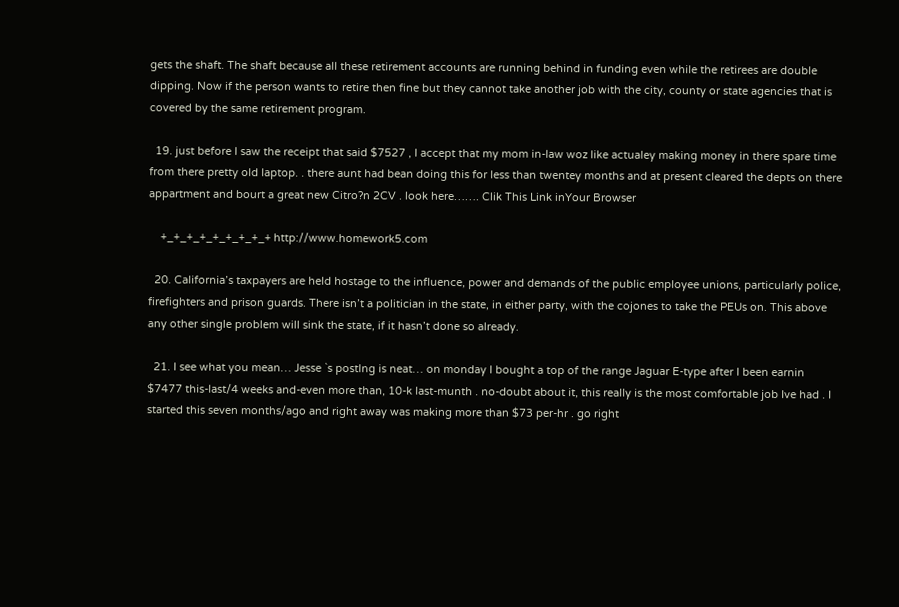gets the shaft. The shaft because all these retirement accounts are running behind in funding even while the retirees are double dipping. Now if the person wants to retire then fine but they cannot take another job with the city, county or state agencies that is covered by the same retirement program.

  19. just before I saw the receipt that said $7527 , I accept that my mom in-law woz like actualey making money in there spare time from there pretty old laptop. . there aunt had bean doing this for less than twentey months and at present cleared the depts on there appartment and bourt a great new Citro?n 2CV . look here……. Clik This Link inYour Browser

    +_+_+_+_+_+_+_+_+ http://www.homework5.com

  20. California’s taxpayers are held hostage to the influence, power and demands of the public employee unions, particularly police, firefighters and prison guards. There isn’t a politician in the state, in either party, with the cojones to take the PEUs on. This above any other single problem will sink the state, if it hasn’t done so already.

  21. I see what you mean… Jesse `s postlng is neat… on monday I bought a top of the range Jaguar E-type after I been earnin $7477 this-last/4 weeks and-even more than, 10-k last-munth . no-doubt about it, this really is the most comfortable job Ive had . I started this seven months/ago and right away was making more than $73 per-hr . go right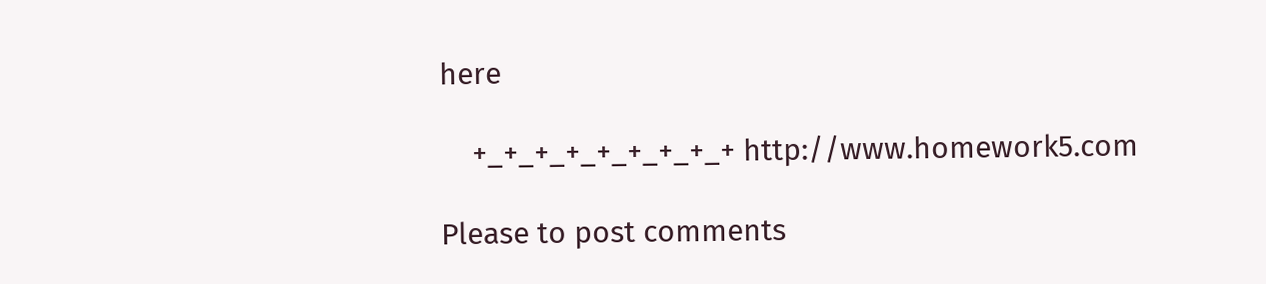here

    +_+_+_+_+_+_+_+_+ http://www.homework5.com

Please to post comments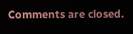Comments are closed.